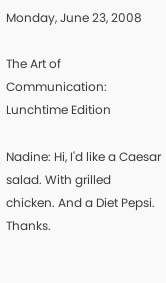Monday, June 23, 2008

The Art of Communication: Lunchtime Edition

Nadine: Hi, I'd like a Caesar salad. With grilled chicken. And a Diet Pepsi. Thanks.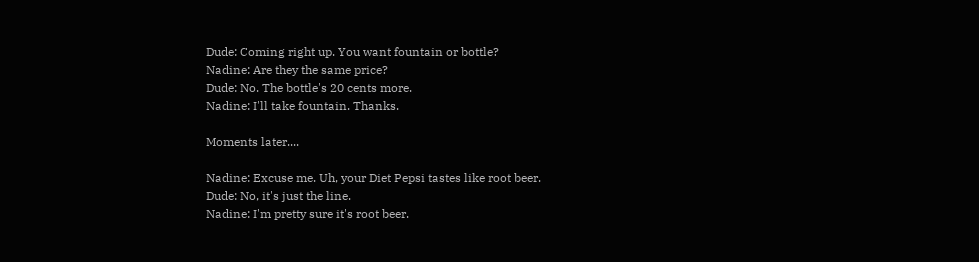Dude: Coming right up. You want fountain or bottle?
Nadine: Are they the same price?
Dude: No. The bottle's 20 cents more.
Nadine: I'll take fountain. Thanks.

Moments later....

Nadine: Excuse me. Uh, your Diet Pepsi tastes like root beer.
Dude: No, it's just the line.
Nadine: I'm pretty sure it's root beer.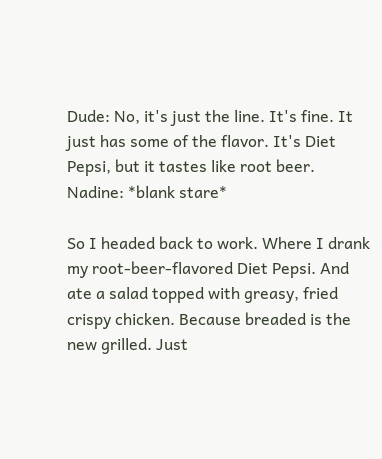Dude: No, it's just the line. It's fine. It just has some of the flavor. It's Diet Pepsi, but it tastes like root beer.
Nadine: *blank stare*

So I headed back to work. Where I drank my root-beer-flavored Diet Pepsi. And ate a salad topped with greasy, fried crispy chicken. Because breaded is the new grilled. Just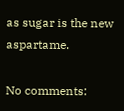as sugar is the new aspartame.

No comments: